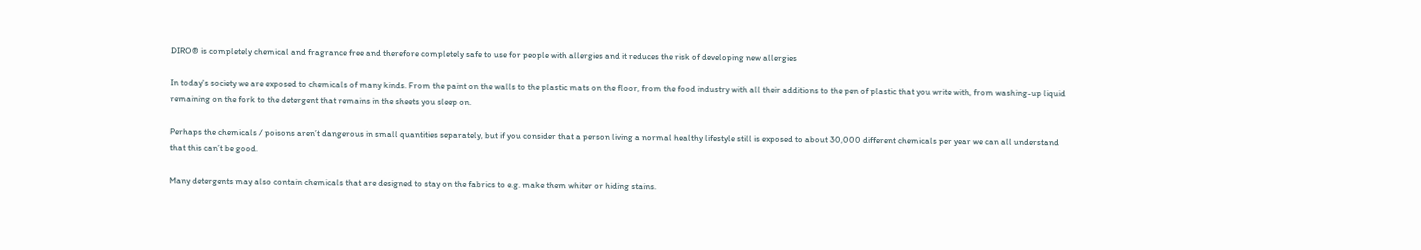DIRO® is completely chemical and fragrance free and therefore completely safe to use for people with allergies and it reduces the risk of developing new allergies

In today's society we are exposed to chemicals of many kinds. From the paint on the walls to the plastic mats on the floor, from the food industry with all their additions to the pen of plastic that you write with, from washing-up liquid remaining on the fork to the detergent that remains in the sheets you sleep on.

Perhaps the chemicals / poisons aren’t dangerous in small quantities separately, but if you consider that a person living a normal healthy lifestyle still is exposed to about 30,000 different chemicals per year we can all understand that this can’t be good.

Many detergents may also contain chemicals that are designed to stay on the fabrics to e.g. make them whiter or hiding stains.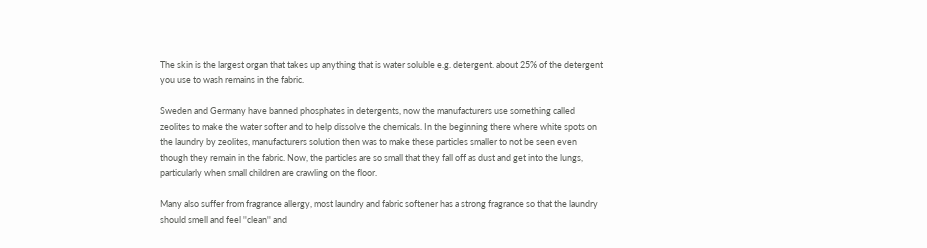The skin is the largest organ that takes up anything that is water soluble e.g. detergent. about 25% of the detergent you use to wash remains in the fabric.

Sweden and Germany have banned phosphates in detergents, now the manufacturers use something called zeolites to make the water softer and to help dissolve the chemicals. In the beginning there where white spots on the laundry by zeolites, manufacturers solution then was to make these particles smaller to not be seen even though they remain in the fabric. Now, the particles are so small that they fall off as dust and get into the lungs, particularly when small children are crawling on the floor.

Many also suffer from fragrance allergy, most laundry and fabric softener has a strong fragrance so that the laundry should smell and feel ''clean'' and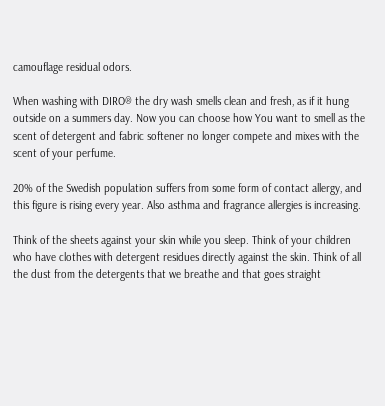camouflage residual odors.

When washing with DIRO® the dry wash smells clean and fresh, as if it hung outside on a summers day. Now you can choose how You want to smell as the scent of detergent and fabric softener no longer compete and mixes with the scent of your perfume.

20% of the Swedish population suffers from some form of contact allergy, and this figure is rising every year. Also asthma and fragrance allergies is increasing.

Think of the sheets against your skin while you sleep. Think of your children who have clothes with detergent residues directly against the skin. Think of all the dust from the detergents that we breathe and that goes straight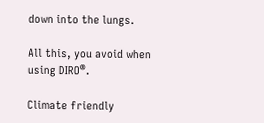down into the lungs.

All this, you avoid when using DIRO®.

Climate friendly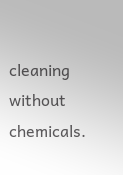cleaning without chemicals.